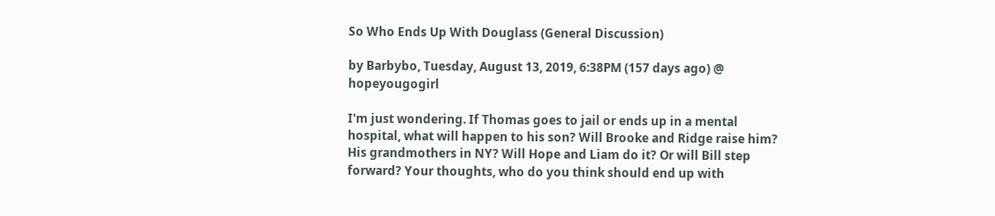So Who Ends Up With Douglass (General Discussion)

by Barbybo, Tuesday, August 13, 2019, 6:38PM (157 days ago) @ hopeyougogirl

I'm just wondering. If Thomas goes to jail or ends up in a mental hospital, what will happen to his son? Will Brooke and Ridge raise him? His grandmothers in NY? Will Hope and Liam do it? Or will Bill step forward? Your thoughts, who do you think should end up with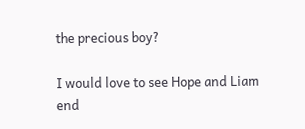the precious boy?

I would love to see Hope and Liam end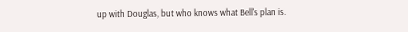up with Douglas, but who knows what Bell's plan is.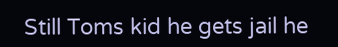Still Toms kid he gets jail he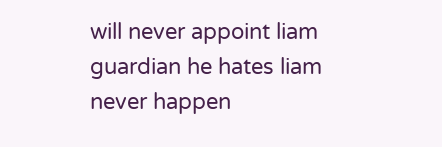will never appoint liam guardian he hates liam never happen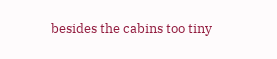besides the cabins too tiny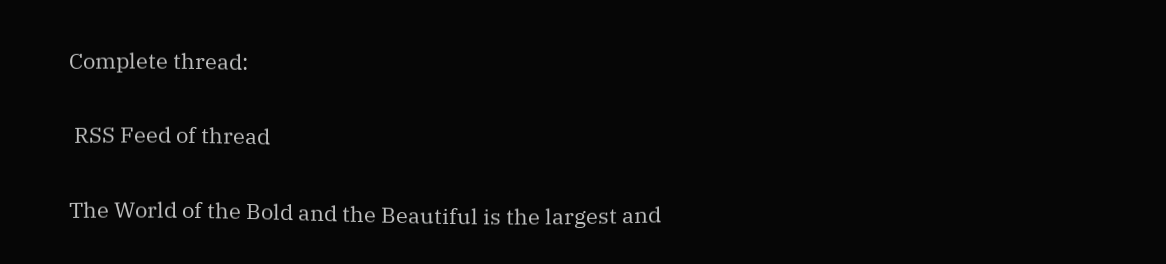Complete thread:

 RSS Feed of thread

The World of the Bold and the Beautiful is the largest and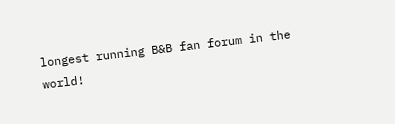longest running B&B fan forum in the world!